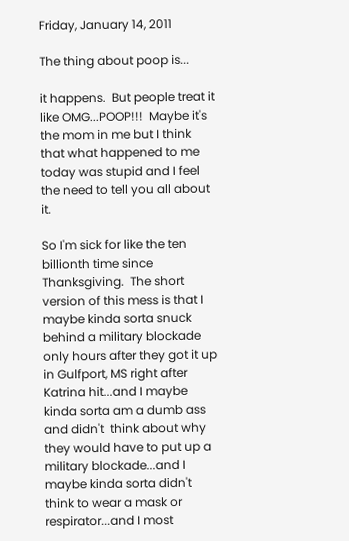Friday, January 14, 2011

The thing about poop is...

it happens.  But people treat it like OMG...POOP!!!  Maybe it's the mom in me but I think that what happened to me today was stupid and I feel the need to tell you all about it.

So I'm sick for like the ten billionth time since Thanksgiving.  The short version of this mess is that I maybe kinda sorta snuck behind a military blockade only hours after they got it up in Gulfport, MS right after Katrina hit...and I maybe kinda sorta am a dumb ass and didn't  think about why they would have to put up a military blockade...and I maybe kinda sorta didn't think to wear a mask or respirator...and I most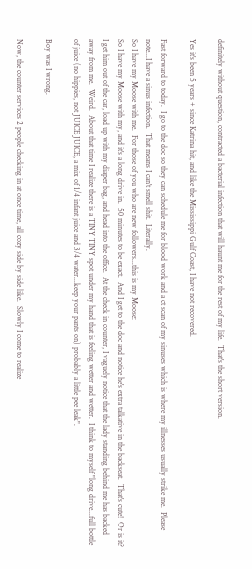definitely without question, contracted a bacterial infection that will haunt me for the rest of my life.  That's the short version.

Yes it's been 5 years + since Katrina hit, and like the Mississippi Gulf Coast, I have not recovered.

Fast forward to today.  I go to the doc so they can schedule me for blood work and a ct scan of my sinuses which is where my illnesses usually strike me.  Please note...I have a sinus infection.  That means I can't smell shit.  Literally.
So I have my Moose with me.  For those of you who are new followers...this is my Moose:
So I have my Moose with my, and it's a long drive in.  50 minutes to be exact.  And I get to the doc and notice he's extra talkative in the backseat.  That's cute!  Or is it?
I get him out of the car, load up with my diaper bag, and head into the office.  At the check in counter, I vaguely notice that the lady standing behind me has backed away from me.  Weird.  About that time I realize there is a TINY TINY spot under my hand that is feeling wetter and wetter.  I think to myself "long drive...full bottle of juice (no hippies, not JUICE JUICE, a mix of 1/4 infant juice and 3/4 water...keep your pants on) probably a little pee leak".

Boy was I wrong.

Now, the counter services 2 people checking in at once time, all cozy side by side like.  Slowly I come to realize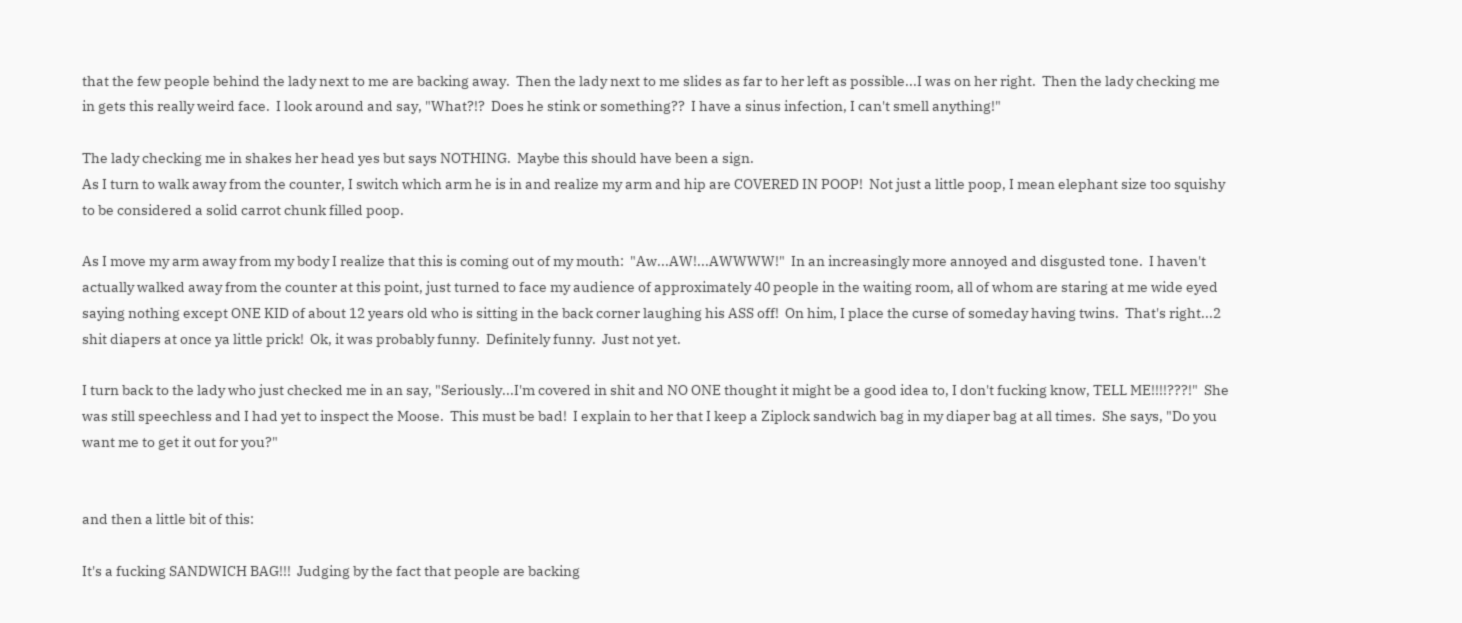that the few people behind the lady next to me are backing away.  Then the lady next to me slides as far to her left as possible...I was on her right.  Then the lady checking me in gets this really weird face.  I look around and say, "What?!?  Does he stink or something??  I have a sinus infection, I can't smell anything!"

The lady checking me in shakes her head yes but says NOTHING.  Maybe this should have been a sign.
As I turn to walk away from the counter, I switch which arm he is in and realize my arm and hip are COVERED IN POOP!  Not just a little poop, I mean elephant size too squishy to be considered a solid carrot chunk filled poop.

As I move my arm away from my body I realize that this is coming out of my mouth:  "Aw...AW!...AWWWW!"  In an increasingly more annoyed and disgusted tone.  I haven't actually walked away from the counter at this point, just turned to face my audience of approximately 40 people in the waiting room, all of whom are staring at me wide eyed saying nothing except ONE KID of about 12 years old who is sitting in the back corner laughing his ASS off!  On him, I place the curse of someday having twins.  That's right...2 shit diapers at once ya little prick!  Ok, it was probably funny.  Definitely funny.  Just not yet.

I turn back to the lady who just checked me in an say, "Seriously...I'm covered in shit and NO ONE thought it might be a good idea to, I don't fucking know, TELL ME!!!!???!"  She was still speechless and I had yet to inspect the Moose.  This must be bad!  I explain to her that I keep a Ziplock sandwich bag in my diaper bag at all times.  She says, "Do you want me to get it out for you?"


and then a little bit of this:

It's a fucking SANDWICH BAG!!!  Judging by the fact that people are backing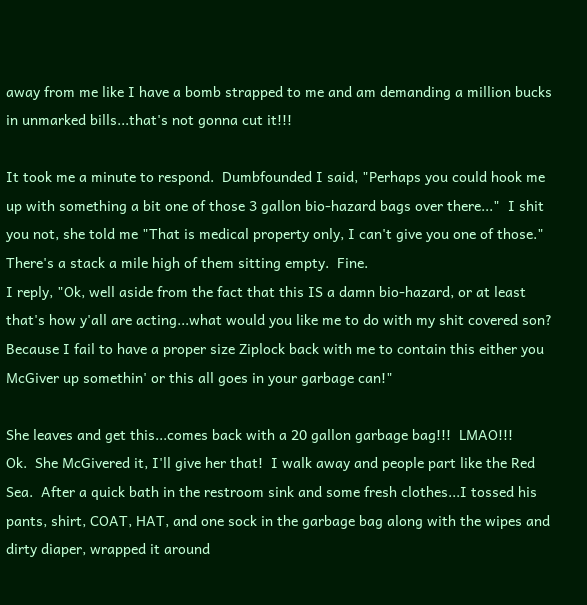away from me like I have a bomb strapped to me and am demanding a million bucks in unmarked bills...that's not gonna cut it!!!

It took me a minute to respond.  Dumbfounded I said, "Perhaps you could hook me up with something a bit one of those 3 gallon bio-hazard bags over there..."  I shit you not, she told me "That is medical property only, I can't give you one of those."  There's a stack a mile high of them sitting empty.  Fine.
I reply, "Ok, well aside from the fact that this IS a damn bio-hazard, or at least that's how y'all are acting...what would you like me to do with my shit covered son?  Because I fail to have a proper size Ziplock back with me to contain this either you McGiver up somethin' or this all goes in your garbage can!"

She leaves and get this...comes back with a 20 gallon garbage bag!!!  LMAO!!!
Ok.  She McGivered it, I'll give her that!  I walk away and people part like the Red Sea.  After a quick bath in the restroom sink and some fresh clothes...I tossed his pants, shirt, COAT, HAT, and one sock in the garbage bag along with the wipes and dirty diaper, wrapped it around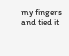my fingers and tied it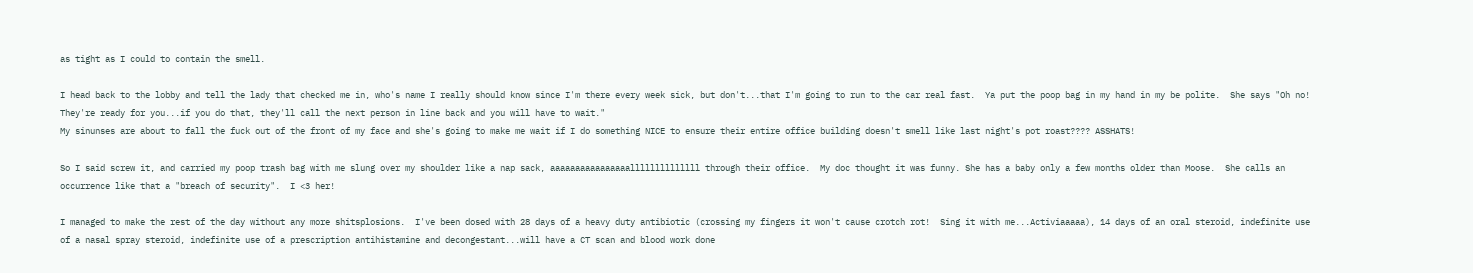as tight as I could to contain the smell.

I head back to the lobby and tell the lady that checked me in, who's name I really should know since I'm there every week sick, but don't...that I'm going to run to the car real fast.  Ya put the poop bag in my hand in my be polite.  She says "Oh no!  They're ready for you...if you do that, they'll call the next person in line back and you will have to wait."
My sinunses are about to fall the fuck out of the front of my face and she's going to make me wait if I do something NICE to ensure their entire office building doesn't smell like last night's pot roast???? ASSHATS!

So I said screw it, and carried my poop trash bag with me slung over my shoulder like a nap sack, aaaaaaaaaaaaaaaallllllllllllll through their office.  My doc thought it was funny. She has a baby only a few months older than Moose.  She calls an occurrence like that a "breach of security".  I <3 her!

I managed to make the rest of the day without any more shitsplosions.  I've been dosed with 28 days of a heavy duty antibiotic (crossing my fingers it won't cause crotch rot!  Sing it with me...Activiaaaaa), 14 days of an oral steroid, indefinite use of a nasal spray steroid, indefinite use of a prescription antihistamine and decongestant...will have a CT scan and blood work done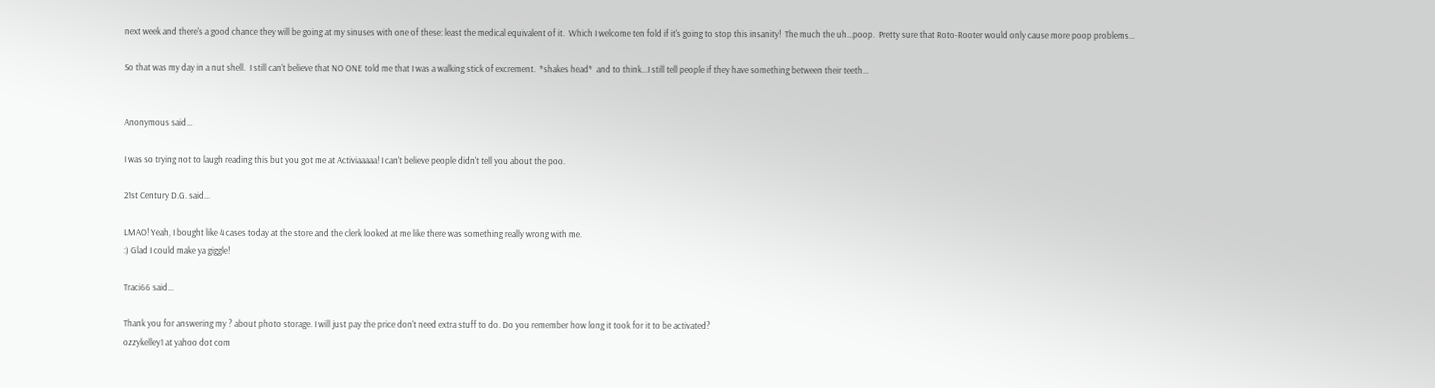next week and there's a good chance they will be going at my sinuses with one of these: least the medical equivalent of it.  Which I welcome ten fold if it's going to stop this insanity!  The much the uh...poop.  Pretty sure that Roto-Rooter would only cause more poop problems...

So that was my day in a nut shell.  I still can't believe that NO ONE told me that I was a walking stick of excrement.  *shakes head*  and to think...I still tell people if they have something between their teeth...


Anonymous said...

I was so trying not to laugh reading this but you got me at Activiaaaaa! I can't believe people didn't tell you about the poo.

21st Century D.G. said...

LMAO! Yeah, I bought like 4 cases today at the store and the clerk looked at me like there was something really wrong with me.
:) Glad I could make ya giggle!

Traci66 said...

Thank you for answering my ? about photo storage. I will just pay the price don't need extra stuff to do. Do you remember how long it took for it to be activated?
ozzykelley1 at yahoo dot com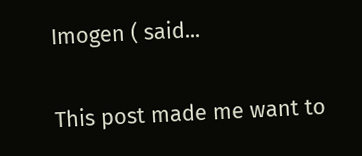Imogen ( said...

This post made me want to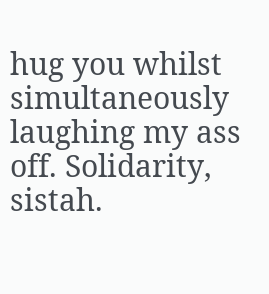hug you whilst simultaneously laughing my ass off. Solidarity, sistah.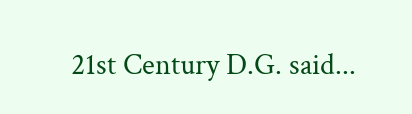21st Century D.G. said...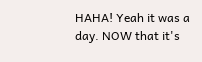HAHA! Yeah it was a day. NOW that it's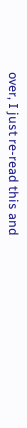over, I just re-read this and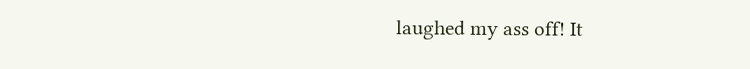laughed my ass off! It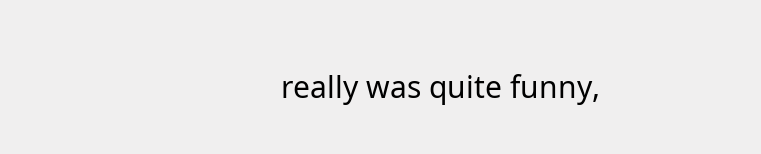really was quite funny,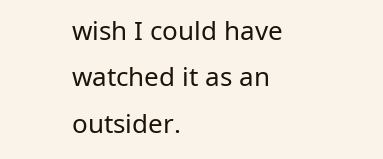wish I could have watched it as an outsider.